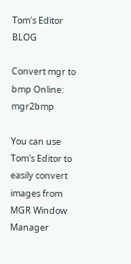Tom's Editor BLOG

Convert mgr to bmp Online: mgr2bmp

You can use Tom's Editor to easily convert images from
MGR Window Manager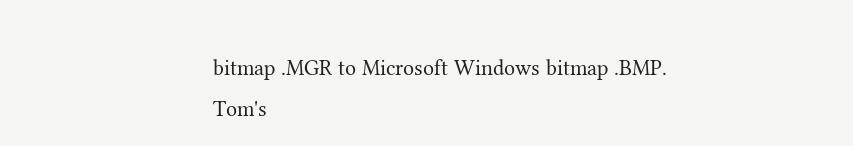bitmap .MGR to Microsoft Windows bitmap .BMP.
Tom's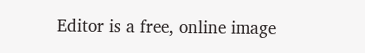Editor is a free, online image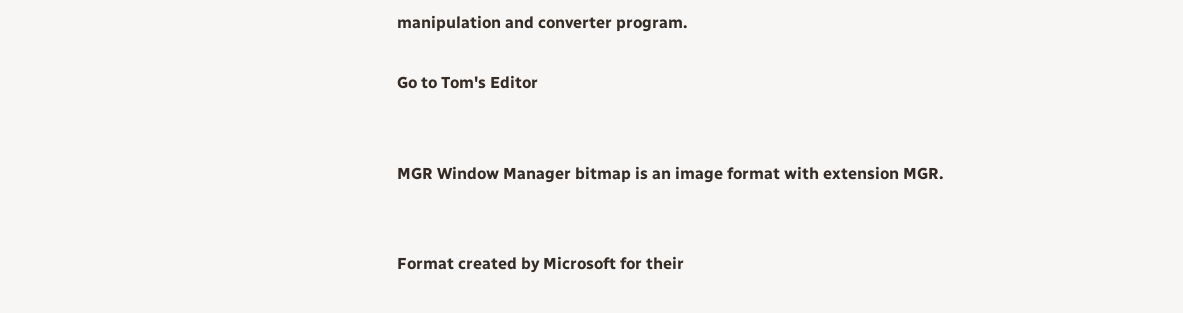manipulation and converter program.

Go to Tom's Editor


MGR Window Manager bitmap is an image format with extension MGR.


Format created by Microsoft for their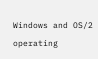Windows and OS/2 operating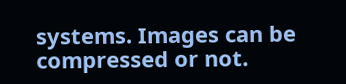systems. Images can be compressed or not.